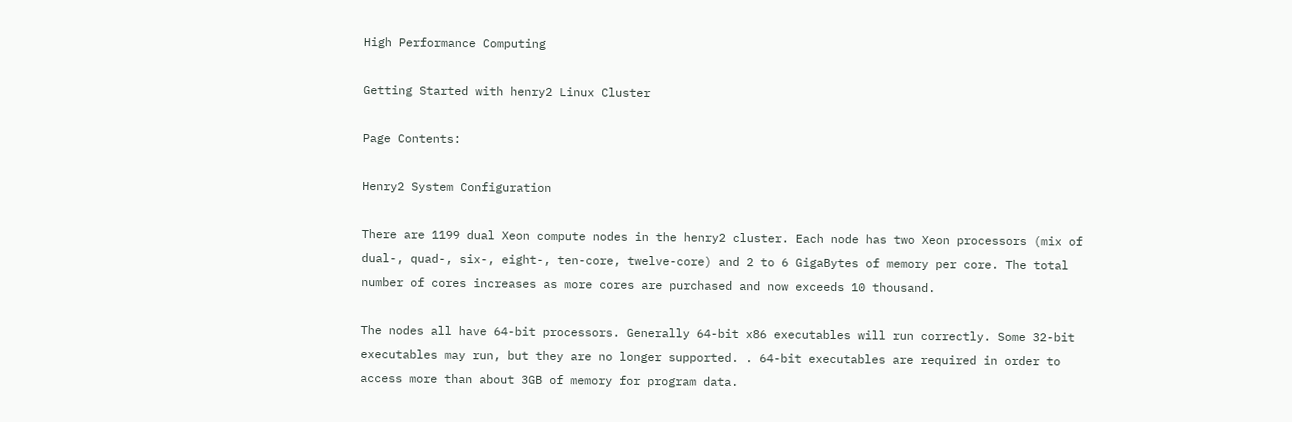High Performance Computing

Getting Started with henry2 Linux Cluster

Page Contents:

Henry2 System Configuration

There are 1199 dual Xeon compute nodes in the henry2 cluster. Each node has two Xeon processors (mix of dual-, quad-, six-, eight-, ten-core, twelve-core) and 2 to 6 GigaBytes of memory per core. The total number of cores increases as more cores are purchased and now exceeds 10 thousand.

The nodes all have 64-bit processors. Generally 64-bit x86 executables will run correctly. Some 32-bit executables may run, but they are no longer supported. . 64-bit executables are required in order to access more than about 3GB of memory for program data.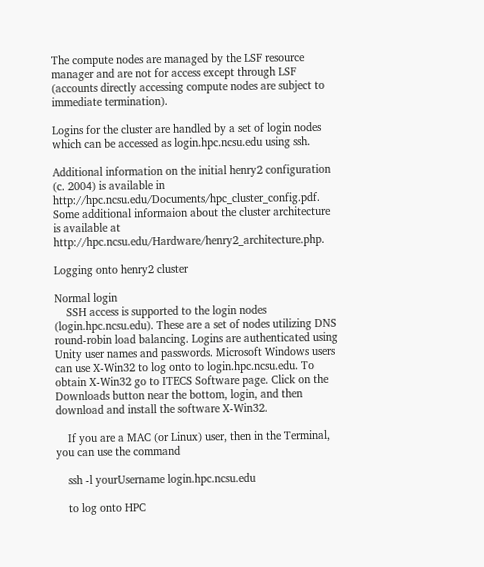The compute nodes are managed by the LSF resource manager and are not for access except through LSF (accounts directly accessing compute nodes are subject to immediate termination).

Logins for the cluster are handled by a set of login nodes which can be accessed as login.hpc.ncsu.edu using ssh.

Additional information on the initial henry2 configuration (c. 2004) is available in http://hpc.ncsu.edu/Documents/hpc_cluster_config.pdf.
Some additional informaion about the cluster architecture is available at http://hpc.ncsu.edu/Hardware/henry2_architecture.php.

Logging onto henry2 cluster

Normal login
    SSH access is supported to the login nodes (login.hpc.ncsu.edu). These are a set of nodes utilizing DNS round-robin load balancing. Logins are authenticated using Unity user names and passwords. Microsoft Windows users can use X-Win32 to log onto to login.hpc.ncsu.edu. To obtain X-Win32 go to ITECS Software page. Click on the Downloads button near the bottom, login, and then download and install the software X-Win32.

    If you are a MAC (or Linux) user, then in the Terminal, you can use the command

    ssh -l yourUsername login.hpc.ncsu.edu

    to log onto HPC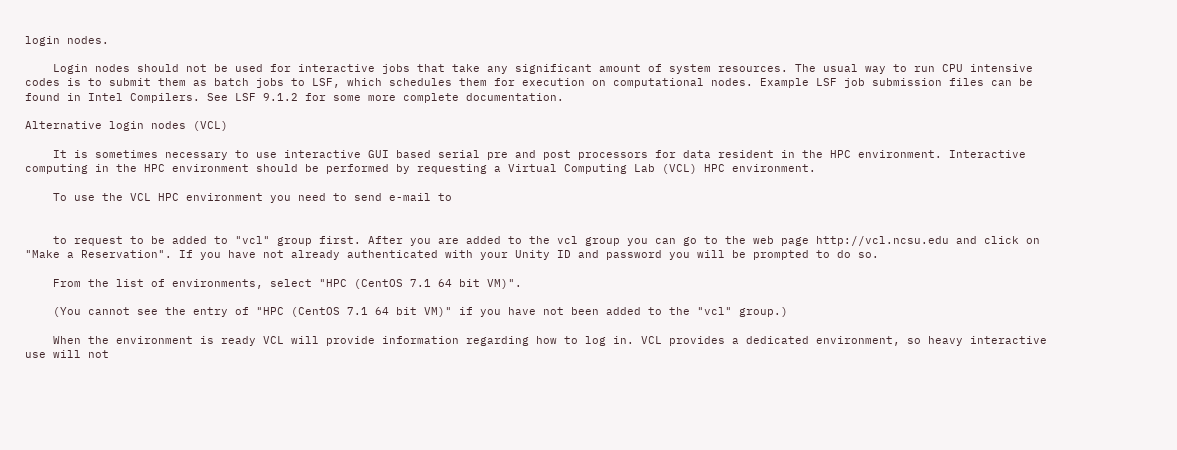login nodes.

    Login nodes should not be used for interactive jobs that take any significant amount of system resources. The usual way to run CPU intensive codes is to submit them as batch jobs to LSF, which schedules them for execution on computational nodes. Example LSF job submission files can be found in Intel Compilers. See LSF 9.1.2 for some more complete documentation.

Alternative login nodes (VCL)

    It is sometimes necessary to use interactive GUI based serial pre and post processors for data resident in the HPC environment. Interactive computing in the HPC environment should be performed by requesting a Virtual Computing Lab (VCL) HPC environment.

    To use the VCL HPC environment you need to send e-mail to


    to request to be added to "vcl" group first. After you are added to the vcl group you can go to the web page http://vcl.ncsu.edu and click on "Make a Reservation". If you have not already authenticated with your Unity ID and password you will be prompted to do so.

    From the list of environments, select "HPC (CentOS 7.1 64 bit VM)".

    (You cannot see the entry of "HPC (CentOS 7.1 64 bit VM)" if you have not been added to the "vcl" group.)

    When the environment is ready VCL will provide information regarding how to log in. VCL provides a dedicated environment, so heavy interactive use will not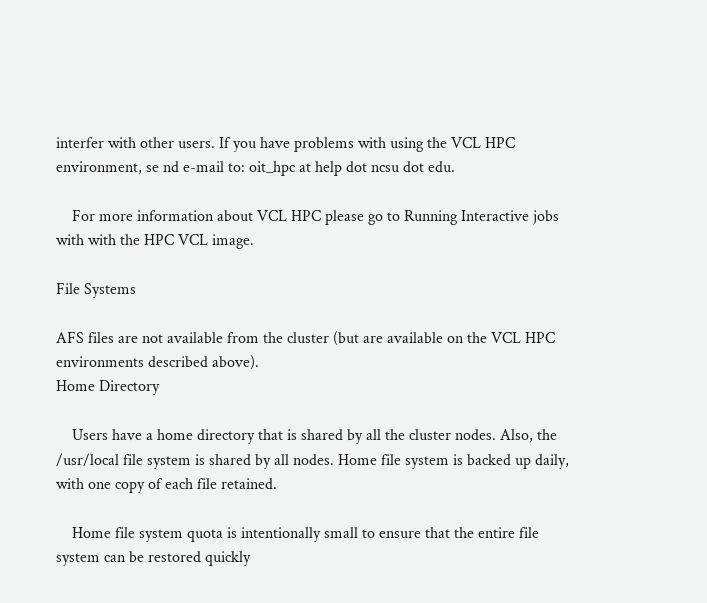interfer with other users. If you have problems with using the VCL HPC environment, se nd e-mail to: oit_hpc at help dot ncsu dot edu.

    For more information about VCL HPC please go to Running Interactive jobs with with the HPC VCL image.

File Systems

AFS files are not available from the cluster (but are available on the VCL HPC environments described above).
Home Directory

    Users have a home directory that is shared by all the cluster nodes. Also, the /usr/local file system is shared by all nodes. Home file system is backed up daily, with one copy of each file retained.

    Home file system quota is intentionally small to ensure that the entire file system can be restored quickly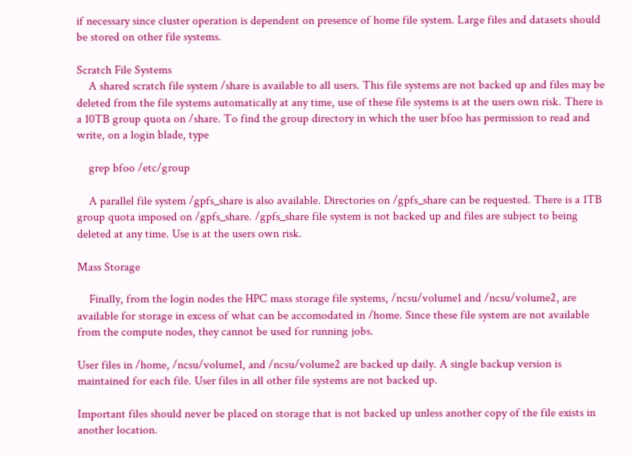if necessary since cluster operation is dependent on presence of home file system. Large files and datasets should be stored on other file systems.

Scratch File Systems
    A shared scratch file system /share is available to all users. This file systems are not backed up and files may be deleted from the file systems automatically at any time, use of these file systems is at the users own risk. There is a 10TB group quota on /share. To find the group directory in which the user bfoo has permission to read and write, on a login blade, type

    grep bfoo /etc/group

    A parallel file system /gpfs_share is also available. Directories on /gpfs_share can be requested. There is a 1TB group quota imposed on /gpfs_share. /gpfs_share file system is not backed up and files are subject to being deleted at any time. Use is at the users own risk.

Mass Storage

    Finally, from the login nodes the HPC mass storage file systems, /ncsu/volume1 and /ncsu/volume2, are available for storage in excess of what can be accomodated in /home. Since these file system are not available from the compute nodes, they cannot be used for running jobs.

User files in /home, /ncsu/volume1, and /ncsu/volume2 are backed up daily. A single backup version is maintained for each file. User files in all other file systems are not backed up.

Important files should never be placed on storage that is not backed up unless another copy of the file exists in another location.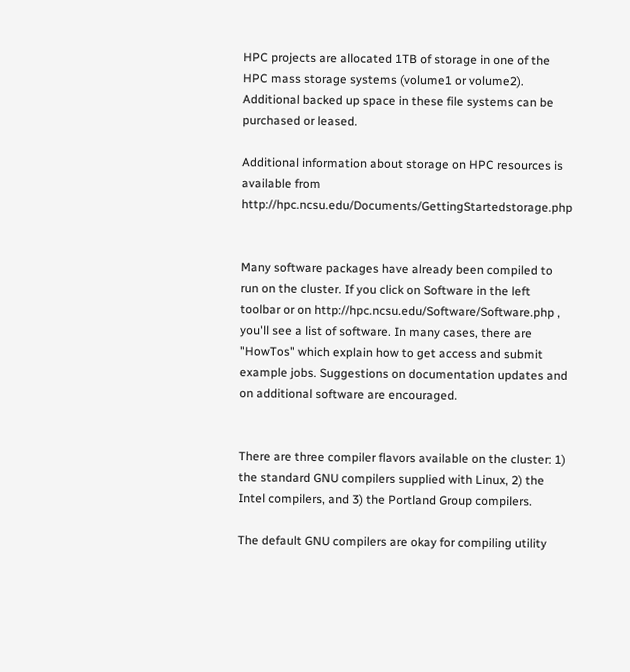HPC projects are allocated 1TB of storage in one of the HPC mass storage systems (volume1 or volume2). Additional backed up space in these file systems can be purchased or leased.

Additional information about storage on HPC resources is available from http://hpc.ncsu.edu/Documents/GettingStartedstorage.php


Many software packages have already been compiled to run on the cluster. If you click on Software in the left toolbar or on http://hpc.ncsu.edu/Software/Software.php , you'll see a list of software. In many cases, there are "HowTos" which explain how to get access and submit example jobs. Suggestions on documentation updates and on additional software are encouraged.


There are three compiler flavors available on the cluster: 1) the standard GNU compilers supplied with Linux, 2) the Intel compilers, and 3) the Portland Group compilers.

The default GNU compilers are okay for compiling utility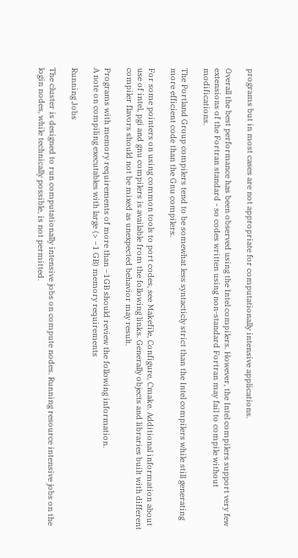programs but in most cases are not appropriate for computationally intensive applications.

Overall the best performance has been observed using the Intel compilers. However, the Intel compilers support very few extensions of the Fortran standard - so codes written using non-standard Fortran may fail to compile without modifications.

The Portland Group compilers tend to be somewhat less syntacticly strict than the Intel compilers while still generating more efficient code than the Gnu compilers.

For some pointers on using common tools to port codes, see Makefile, Configure, Cmake. Additional information about use of intel, pgi and gnu compilers is available from the following links. Generally objects and libraries built with different compiler flavors should not be mixed as unexpected behavior may result.

Programs with memory requirements of more than ~1GB should review the following information.
A note on compiling executables with large (> ~1 GB) memory requirements

Running Jobs

The cluster is designed to run computationally intensive jobs on compute nodes. Running resource intensive jobs on the login nodes, while technically possible, is not permitted.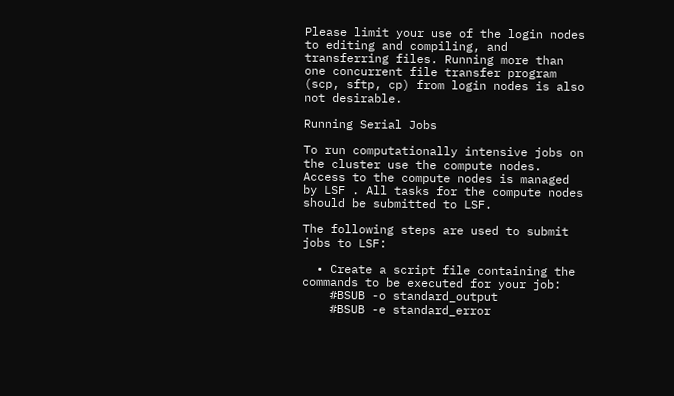Please limit your use of the login nodes to editing and compiling, and transferring files. Running more than one concurrent file transfer program (scp, sftp, cp) from login nodes is also not desirable.

Running Serial Jobs

To run computationally intensive jobs on the cluster use the compute nodes. Access to the compute nodes is managed by LSF . All tasks for the compute nodes should be submitted to LSF.

The following steps are used to submit jobs to LSF:

  • Create a script file containing the commands to be executed for your job:
    #BSUB -o standard_output
    #BSUB -e standard_error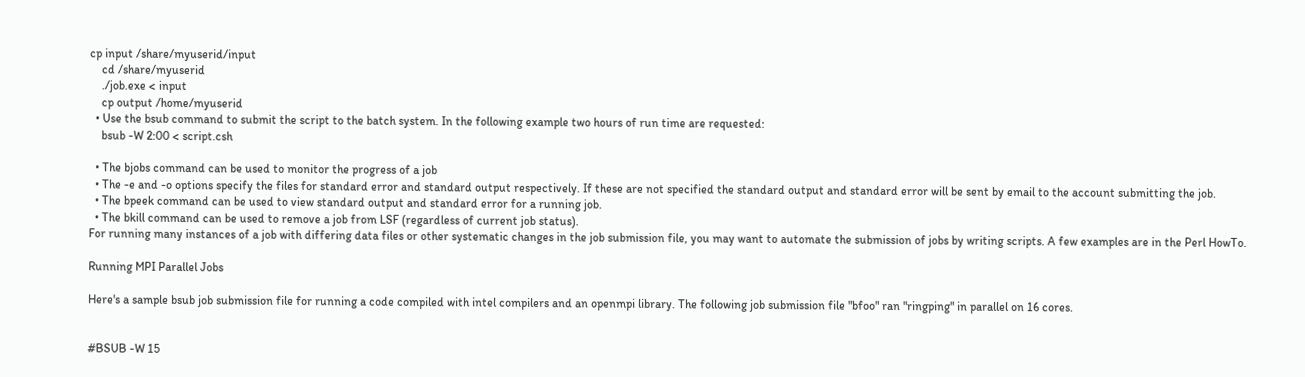cp input /share/myuserid/input
    cd /share/myuserid
    ./job.exe < input
    cp output /home/myuserid
  • Use the bsub command to submit the script to the batch system. In the following example two hours of run time are requested:
    bsub -W 2:00 < script.csh

  • The bjobs command can be used to monitor the progress of a job
  • The -e and -o options specify the files for standard error and standard output respectively. If these are not specified the standard output and standard error will be sent by email to the account submitting the job.
  • The bpeek command can be used to view standard output and standard error for a running job.
  • The bkill command can be used to remove a job from LSF (regardless of current job status).
For running many instances of a job with differing data files or other systematic changes in the job submission file, you may want to automate the submission of jobs by writing scripts. A few examples are in the Perl HowTo.

Running MPI Parallel Jobs

Here's a sample bsub job submission file for running a code compiled with intel compilers and an openmpi library. The following job submission file "bfoo" ran "ringping" in parallel on 16 cores.


#BSUB -W 15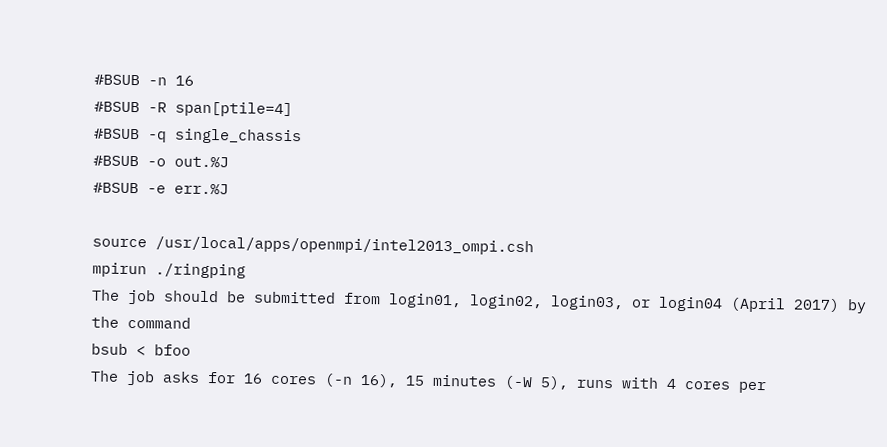#BSUB -n 16
#BSUB -R span[ptile=4]
#BSUB -q single_chassis
#BSUB -o out.%J
#BSUB -e err.%J

source /usr/local/apps/openmpi/intel2013_ompi.csh
mpirun ./ringping
The job should be submitted from login01, login02, login03, or login04 (April 2017) by the command
bsub < bfoo
The job asks for 16 cores (-n 16), 15 minutes (-W 5), runs with 4 cores per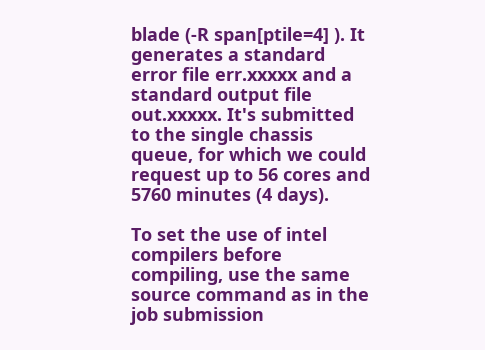blade (-R span[ptile=4] ). It generates a standard error file err.xxxxx and a standard output file out.xxxxx. It's submitted to the single chassis queue, for which we could request up to 56 cores and 5760 minutes (4 days).

To set the use of intel compilers before compiling, use the same source command as in the job submission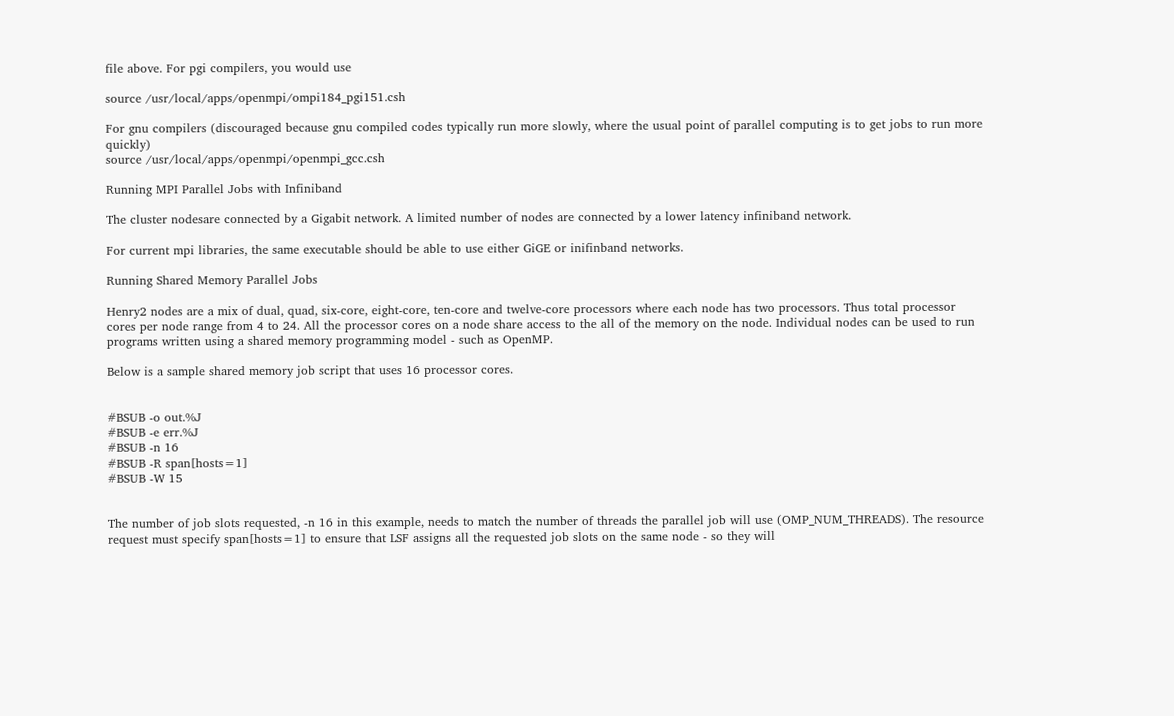file above. For pgi compilers, you would use

source /usr/local/apps/openmpi/ompi184_pgi151.csh

For gnu compilers (discouraged because gnu compiled codes typically run more slowly, where the usual point of parallel computing is to get jobs to run more quickly)
source /usr/local/apps/openmpi/openmpi_gcc.csh

Running MPI Parallel Jobs with Infiniband

The cluster nodesare connected by a Gigabit network. A limited number of nodes are connected by a lower latency infiniband network.

For current mpi libraries, the same executable should be able to use either GiGE or inifinband networks.

Running Shared Memory Parallel Jobs

Henry2 nodes are a mix of dual, quad, six-core, eight-core, ten-core and twelve-core processors where each node has two processors. Thus total processor cores per node range from 4 to 24. All the processor cores on a node share access to the all of the memory on the node. Individual nodes can be used to run programs written using a shared memory programming model - such as OpenMP.

Below is a sample shared memory job script that uses 16 processor cores.


#BSUB -o out.%J
#BSUB -e err.%J
#BSUB -n 16
#BSUB -R span[hosts=1]
#BSUB -W 15


The number of job slots requested, -n 16 in this example, needs to match the number of threads the parallel job will use (OMP_NUM_THREADS). The resource request must specify span[hosts=1] to ensure that LSF assigns all the requested job slots on the same node - so they will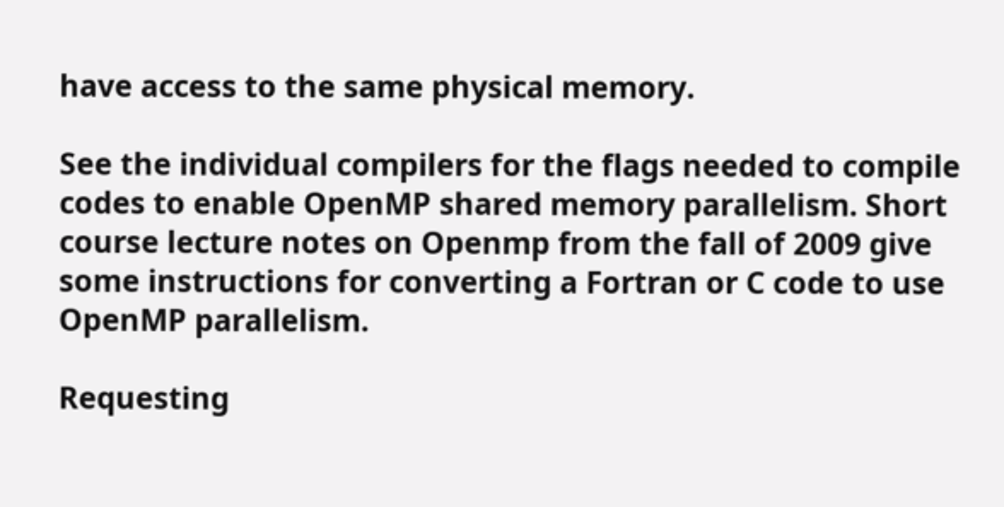have access to the same physical memory.

See the individual compilers for the flags needed to compile codes to enable OpenMP shared memory parallelism. Short course lecture notes on Openmp from the fall of 2009 give some instructions for converting a Fortran or C code to use OpenMP parallelism.

Requesting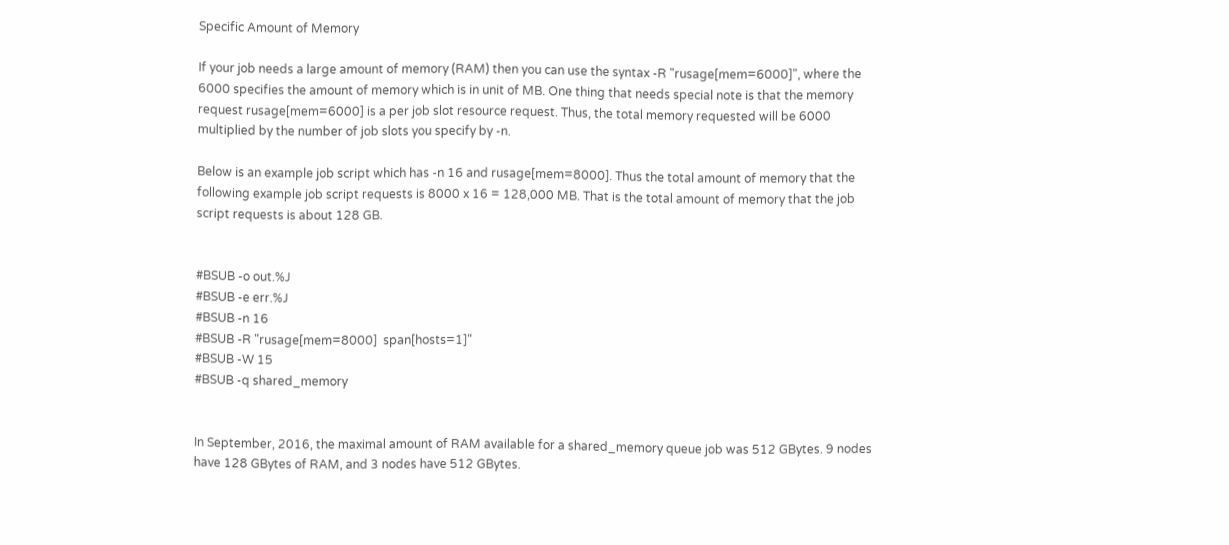Specific Amount of Memory

If your job needs a large amount of memory (RAM) then you can use the syntax -R "rusage[mem=6000]", where the 6000 specifies the amount of memory which is in unit of MB. One thing that needs special note is that the memory request rusage[mem=6000] is a per job slot resource request. Thus, the total memory requested will be 6000 multiplied by the number of job slots you specify by -n.

Below is an example job script which has -n 16 and rusage[mem=8000]. Thus the total amount of memory that the following example job script requests is 8000 x 16 = 128,000 MB. That is the total amount of memory that the job script requests is about 128 GB.


#BSUB -o out.%J
#BSUB -e err.%J
#BSUB -n 16
#BSUB -R "rusage[mem=8000]  span[hosts=1]"
#BSUB -W 15
#BSUB -q shared_memory


In September, 2016, the maximal amount of RAM available for a shared_memory queue job was 512 GBytes. 9 nodes have 128 GBytes of RAM, and 3 nodes have 512 GBytes.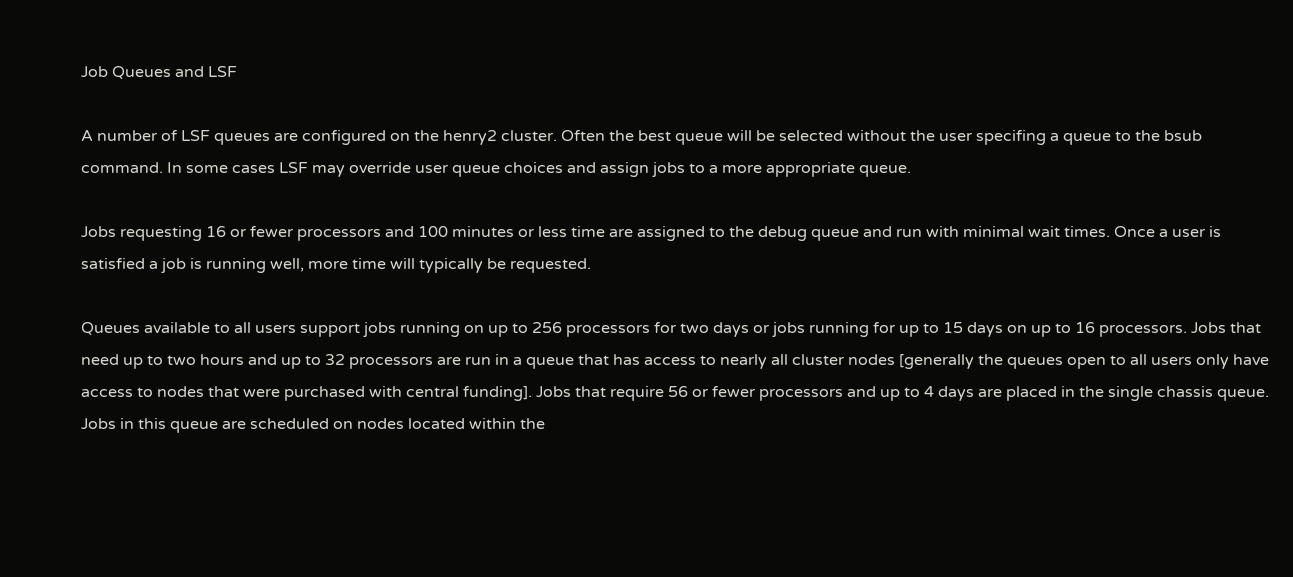Job Queues and LSF

A number of LSF queues are configured on the henry2 cluster. Often the best queue will be selected without the user specifing a queue to the bsub command. In some cases LSF may override user queue choices and assign jobs to a more appropriate queue.

Jobs requesting 16 or fewer processors and 100 minutes or less time are assigned to the debug queue and run with minimal wait times. Once a user is satisfied a job is running well, more time will typically be requested.

Queues available to all users support jobs running on up to 256 processors for two days or jobs running for up to 15 days on up to 16 processors. Jobs that need up to two hours and up to 32 processors are run in a queue that has access to nearly all cluster nodes [generally the queues open to all users only have access to nodes that were purchased with central funding]. Jobs that require 56 or fewer processors and up to 4 days are placed in the single chassis queue. Jobs in this queue are scheduled on nodes located within the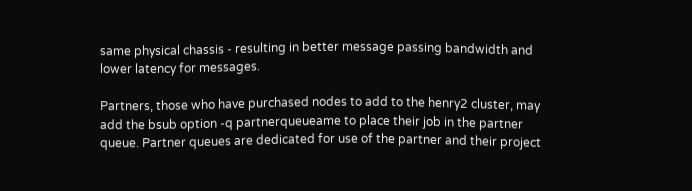same physical chassis - resulting in better message passing bandwidth and lower latency for messages.

Partners, those who have purchased nodes to add to the henry2 cluster, may add the bsub option -q partnerqueueame to place their job in the partner queue. Partner queues are dedicated for use of the partner and their project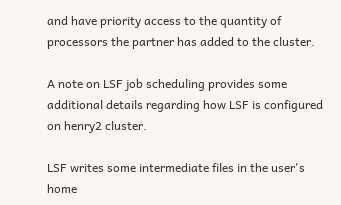and have priority access to the quantity of processors the partner has added to the cluster.

A note on LSF job scheduling provides some additional details regarding how LSF is configured on henry2 cluster.

LSF writes some intermediate files in the user's home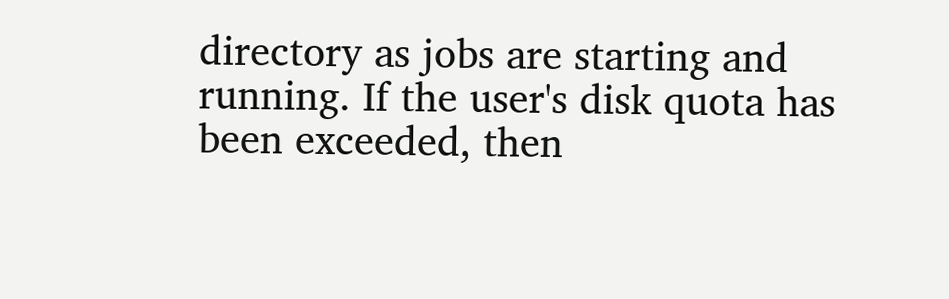directory as jobs are starting and running. If the user's disk quota has been exceeded, then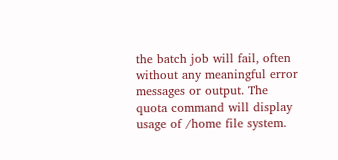the batch job will fail, often without any meaningful error messages or output. The quota command will display usage of /home file system.